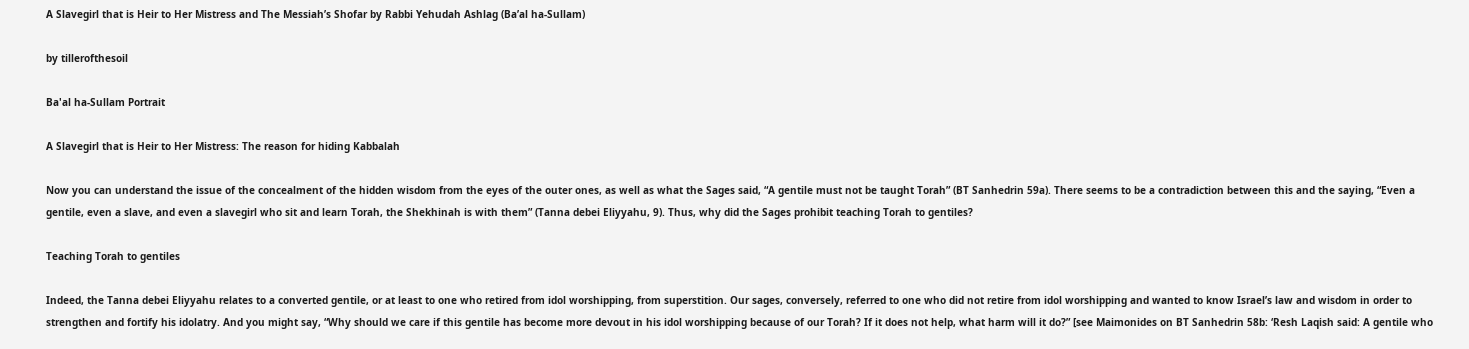A Slavegirl that is Heir to Her Mistress and The Messiah’s Shofar by Rabbi Yehudah Ashlag (Ba’al ha-Sullam)

by tillerofthesoil

Ba'al ha-Sullam Portrait

A Slavegirl that is Heir to Her Mistress: The reason for hiding Kabbalah

Now you can understand the issue of the concealment of the hidden wisdom from the eyes of the outer ones, as well as what the Sages said, “A gentile must not be taught Torah” (BT Sanhedrin 59a). There seems to be a contradiction between this and the saying, “Even a gentile, even a slave, and even a slavegirl who sit and learn Torah, the Shekhinah is with them” (Tanna debei Eliyyahu, 9). Thus, why did the Sages prohibit teaching Torah to gentiles?

Teaching Torah to gentiles

Indeed, the Tanna debei Eliyyahu relates to a converted gentile, or at least to one who retired from idol worshipping, from superstition. Our sages, conversely, referred to one who did not retire from idol worshipping and wanted to know Israel’s law and wisdom in order to strengthen and fortify his idolatry. And you might say, “Why should we care if this gentile has become more devout in his idol worshipping because of our Torah? If it does not help, what harm will it do?” [see Maimonides on BT Sanhedrin 58b: ‘Resh Laqish said: A gentile who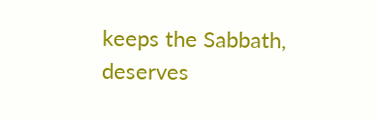keeps the Sabbath, deserves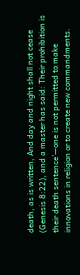death, as is written, And day and night shall not cease (Genesis 8:22), and a master has said: Their prohibition is their death sentence’—one is not permitted to make innovations in religion or to create new commandments.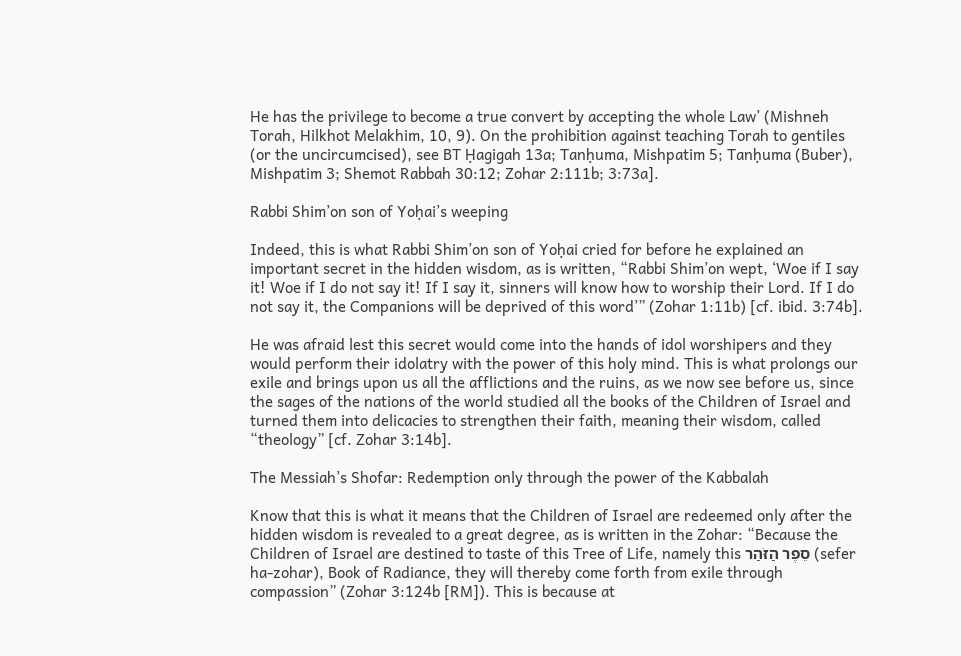He has the privilege to become a true convert by accepting the whole Law’ (Mishneh Torah, Hilkhot Melakhim, 10, 9). On the prohibition against teaching Torah to gentiles (or the uncircumcised), see BT Ḥagigah 13a; Tanḥuma, Mishpatim 5; Tanḥuma (Buber), Mishpatim 3; Shemot Rabbah 30:12; Zohar 2:111b; 3:73a].

Rabbi Shim’on son of Yoḥai’s weeping

Indeed, this is what Rabbi Shim’on son of Yoḥai cried for before he explained an important secret in the hidden wisdom, as is written, “Rabbi Shim’on wept, ‘Woe if I say it! Woe if I do not say it! If I say it, sinners will know how to worship their Lord. If I do not say it, the Companions will be deprived of this word’” (Zohar 1:11b) [cf. ibid. 3:74b].

He was afraid lest this secret would come into the hands of idol worshipers and they would perform their idolatry with the power of this holy mind. This is what prolongs our exile and brings upon us all the afflictions and the ruins, as we now see before us, since the sages of the nations of the world studied all the books of the Children of Israel and turned them into delicacies to strengthen their faith, meaning their wisdom, called “theology” [cf. Zohar 3:14b].

The Messiah’s Shofar: Redemption only through the power of the Kabbalah

Know that this is what it means that the Children of Israel are redeemed only after the hidden wisdom is revealed to a great degree, as is written in the Zohar: “Because the Children of Israel are destined to taste of this Tree of Life, namely this סֵפֶר הַזֹּהַר (sefer ha-zohar), Book of Radiance, they will thereby come forth from exile through compassion” (Zohar 3:124b [RM]). This is because at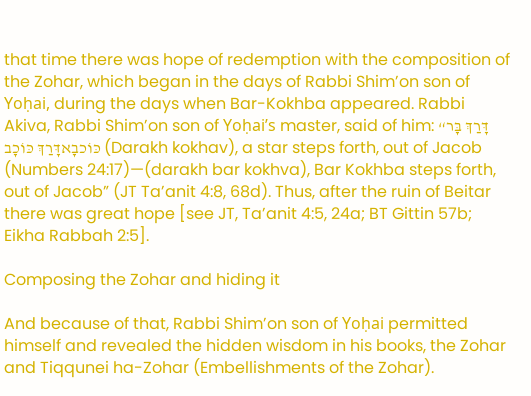that time there was hope of redemption with the composition of the Zohar, which began in the days of Rabbi Shim’on son of Yoḥai, during the days when Bar-Kokhba appeared. Rabbi Akiva, Rabbi Shim’on son of Yoḥai’s master, said of him: “דָּרַךְ בָּר כּוֹכבָאדָּרַךְ כּוֹכָב (Darakh kokhav), a star steps forth, out of Jacob (Numbers 24:17)—(darakh bar kokhva), Bar Kokhba steps forth, out of Jacob” (JT Ta’anit 4:8, 68d). Thus, after the ruin of Beitar there was great hope [see JT, Ta’anit 4:5, 24a; BT Gittin 57b; Eikha Rabbah 2:5].

Composing the Zohar and hiding it

And because of that, Rabbi Shim’on son of Yoḥai permitted himself and revealed the hidden wisdom in his books, the Zohar and Tiqqunei ha-Zohar (Embellishments of the Zohar).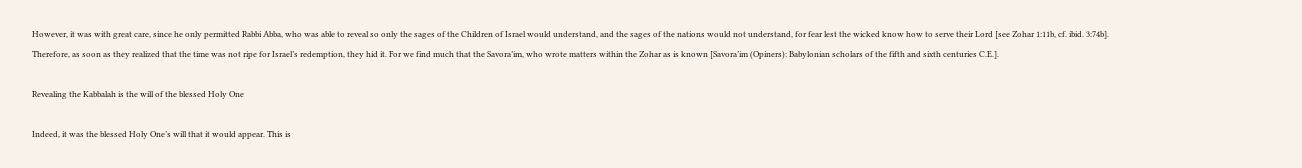However, it was with great care, since he only permitted Rabbi Abba, who was able to reveal so only the sages of the Children of Israel would understand, and the sages of the nations would not understand, for fear lest the wicked know how to serve their Lord [see Zohar 1:11b, cf. ibid. 3:74b]. Therefore, as soon as they realized that the time was not ripe for Israel’s redemption, they hid it. For we find much that the Savora’im, who wrote matters within the Zohar as is known [Savora’im (Opiners): Babylonian scholars of the fifth and sixth centuries C.E.].

Revealing the Kabbalah is the will of the blessed Holy One

Indeed, it was the blessed Holy One’s will that it would appear. This is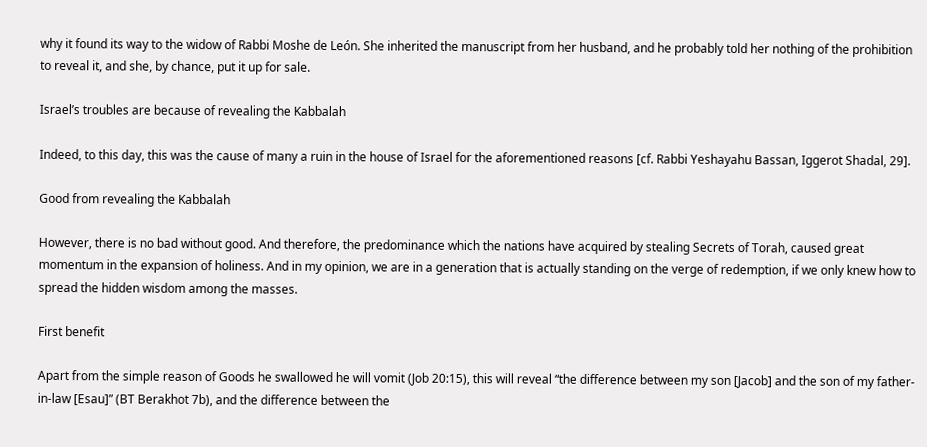why it found its way to the widow of Rabbi Moshe de León. She inherited the manuscript from her husband, and he probably told her nothing of the prohibition to reveal it, and she, by chance, put it up for sale.

Israel’s troubles are because of revealing the Kabbalah

Indeed, to this day, this was the cause of many a ruin in the house of Israel for the aforementioned reasons [cf. Rabbi Yeshayahu Bassan, Iggerot Shadal, 29].

Good from revealing the Kabbalah

However, there is no bad without good. And therefore, the predominance which the nations have acquired by stealing Secrets of Torah, caused great momentum in the expansion of holiness. And in my opinion, we are in a generation that is actually standing on the verge of redemption, if we only knew how to spread the hidden wisdom among the masses.

First benefit

Apart from the simple reason of Goods he swallowed he will vomit (Job 20:15), this will reveal “the difference between my son [Jacob] and the son of my father-in-law [Esau]” (BT Berakhot 7b), and the difference between the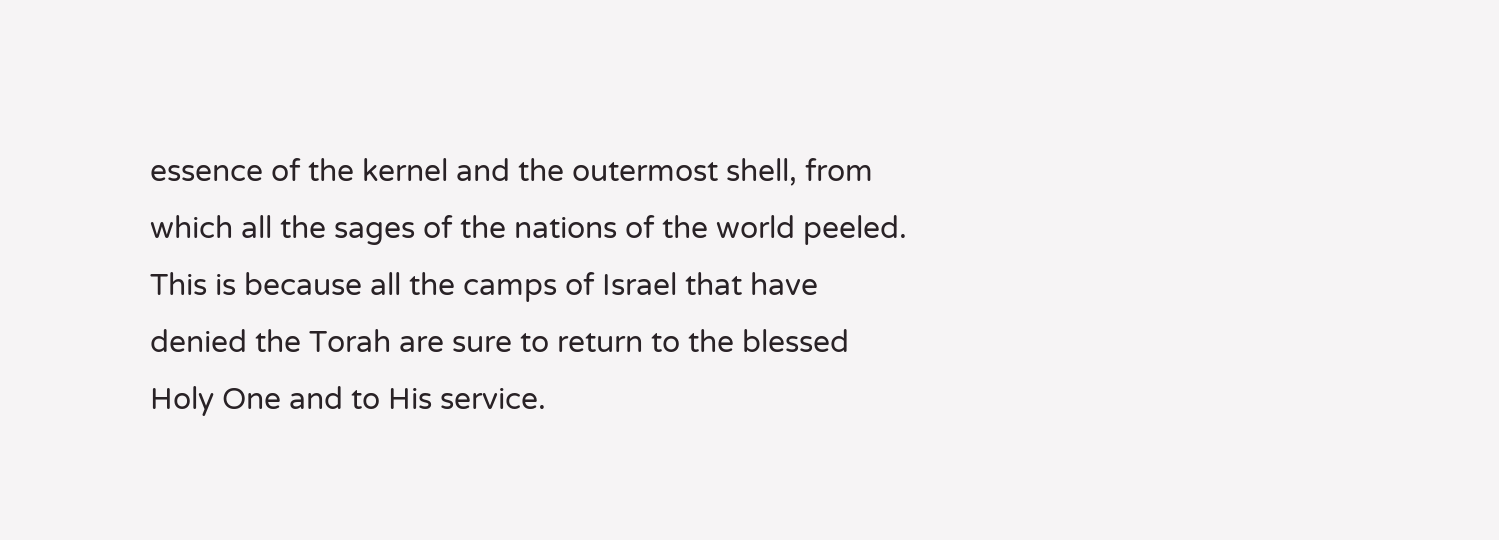essence of the kernel and the outermost shell, from which all the sages of the nations of the world peeled. This is because all the camps of Israel that have denied the Torah are sure to return to the blessed Holy One and to His service.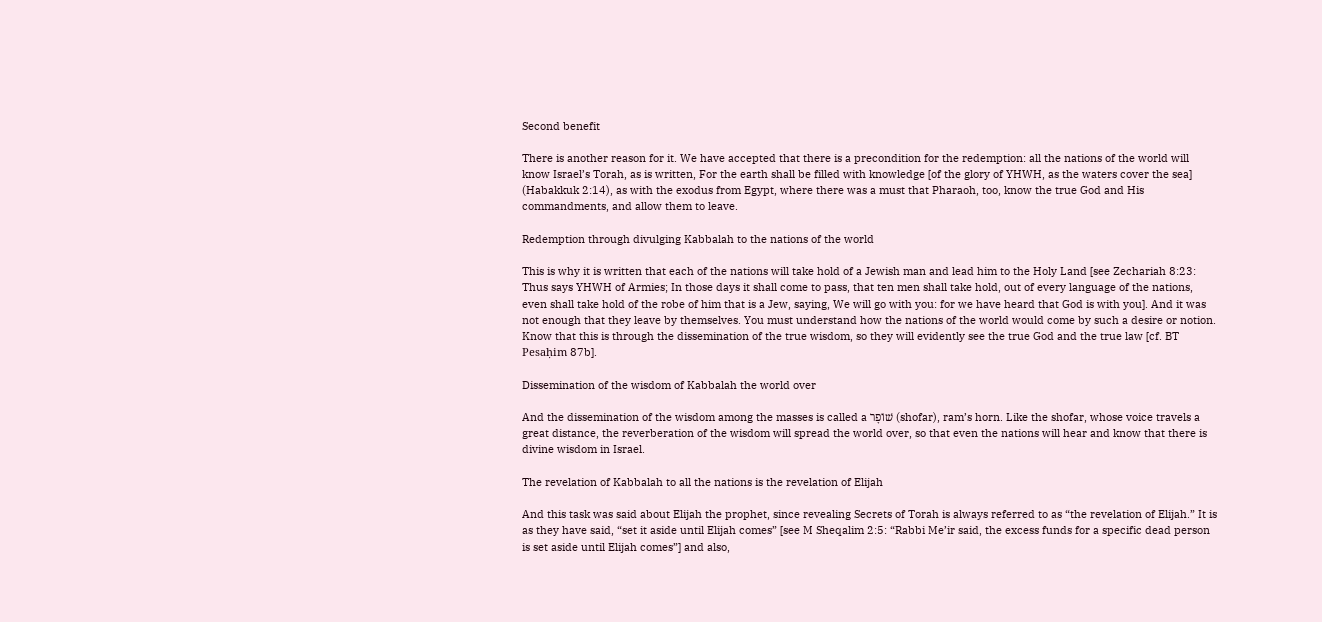Second benefit

There is another reason for it. We have accepted that there is a precondition for the redemption: all the nations of the world will know Israel’s Torah, as is written, For the earth shall be filled with knowledge [of the glory of YHWH, as the waters cover the sea] (Habakkuk 2:14), as with the exodus from Egypt, where there was a must that Pharaoh, too, know the true God and His commandments, and allow them to leave.

Redemption through divulging Kabbalah to the nations of the world

This is why it is written that each of the nations will take hold of a Jewish man and lead him to the Holy Land [see Zechariah 8:23: Thus says YHWH of Armies; In those days it shall come to pass, that ten men shall take hold, out of every language of the nations, even shall take hold of the robe of him that is a Jew, saying, We will go with you: for we have heard that God is with you]. And it was not enough that they leave by themselves. You must understand how the nations of the world would come by such a desire or notion. Know that this is through the dissemination of the true wisdom, so they will evidently see the true God and the true law [cf. BT Pesaḥim 87b].

Dissemination of the wisdom of Kabbalah the world over

And the dissemination of the wisdom among the masses is called a שׁוֹפָר (shofar), ram’s horn. Like the shofar, whose voice travels a great distance, the reverberation of the wisdom will spread the world over, so that even the nations will hear and know that there is divine wisdom in Israel.

The revelation of Kabbalah to all the nations is the revelation of Elijah

And this task was said about Elijah the prophet, since revealing Secrets of Torah is always referred to as “the revelation of Elijah.” It is as they have said, “set it aside until Elijah comes” [see M Sheqalim 2:5: “Rabbi Me’ir said, the excess funds for a specific dead person is set aside until Elijah comes”] and also,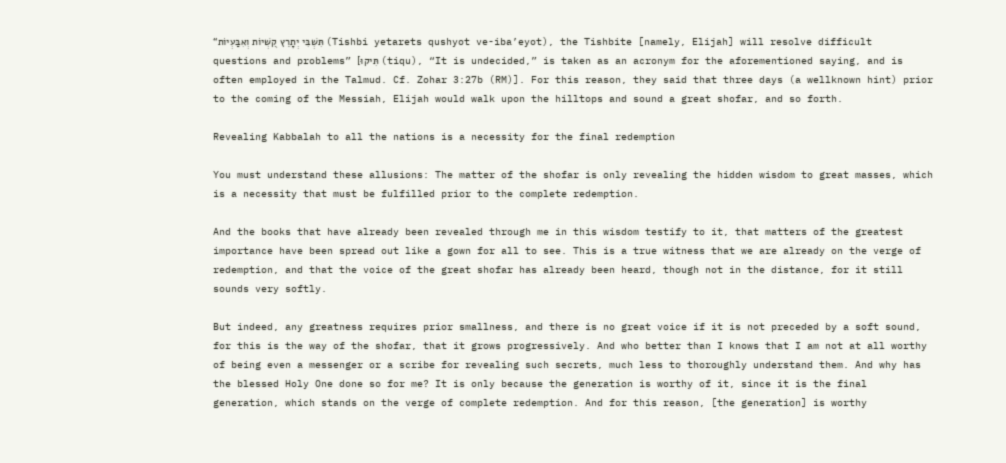“תִּשְׁבִּי יְתָרֵץ קֻשְׁיוֹת וְאִבַּעְיוֹת (Tishbi yetarets qushyot ve-iba’eyot), the Tishbite [namely, Elijah] will resolve difficult questions and problems” [תִּיקוּ (tiqu), “It is undecided,” is taken as an acronym for the aforementioned saying, and is often employed in the Talmud. Cf. Zohar 3:27b (RM)]. For this reason, they said that three days (a wellknown hint) prior to the coming of the Messiah, Elijah would walk upon the hilltops and sound a great shofar, and so forth.

Revealing Kabbalah to all the nations is a necessity for the final redemption

You must understand these allusions: The matter of the shofar is only revealing the hidden wisdom to great masses, which is a necessity that must be fulfilled prior to the complete redemption.

And the books that have already been revealed through me in this wisdom testify to it, that matters of the greatest importance have been spread out like a gown for all to see. This is a true witness that we are already on the verge of redemption, and that the voice of the great shofar has already been heard, though not in the distance, for it still sounds very softly.

But indeed, any greatness requires prior smallness, and there is no great voice if it is not preceded by a soft sound, for this is the way of the shofar, that it grows progressively. And who better than I knows that I am not at all worthy of being even a messenger or a scribe for revealing such secrets, much less to thoroughly understand them. And why has the blessed Holy One done so for me? It is only because the generation is worthy of it, since it is the final generation, which stands on the verge of complete redemption. And for this reason, [the generation] is worthy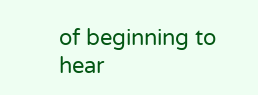of beginning to hear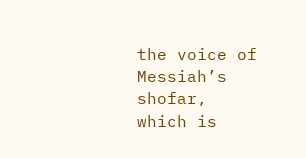the voice of Messiah’s shofar, which is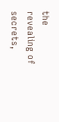the revealing of secrets,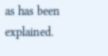as has been explained.